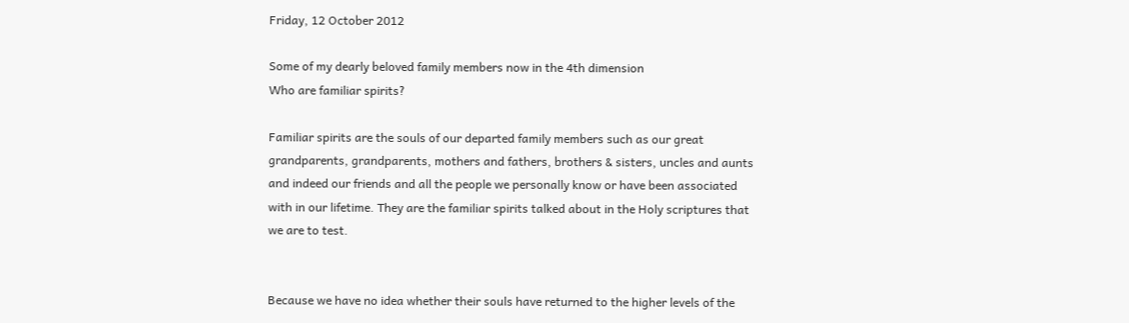Friday, 12 October 2012

Some of my dearly beloved family members now in the 4th dimension
Who are familiar spirits?

Familiar spirits are the souls of our departed family members such as our great grandparents, grandparents, mothers and fathers, brothers & sisters, uncles and aunts and indeed our friends and all the people we personally know or have been associated with in our lifetime. They are the familiar spirits talked about in the Holy scriptures that we are to test.


Because we have no idea whether their souls have returned to the higher levels of the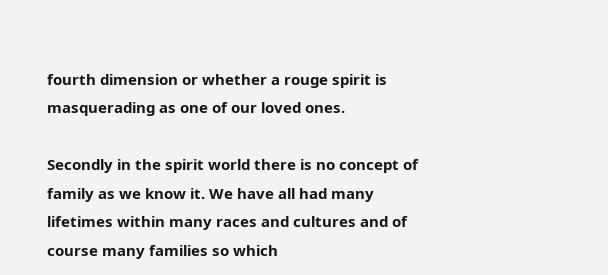fourth dimension or whether a rouge spirit is masquerading as one of our loved ones.

Secondly in the spirit world there is no concept of family as we know it. We have all had many lifetimes within many races and cultures and of course many families so which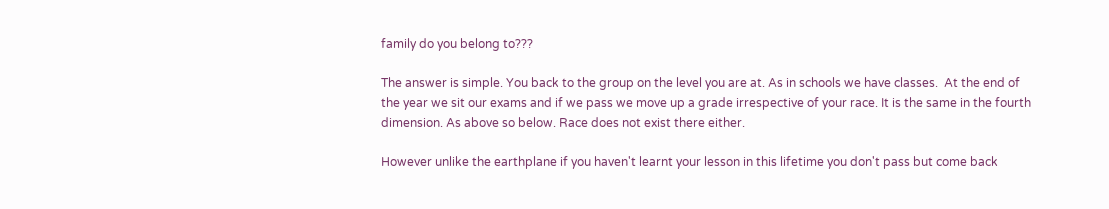family do you belong to???

The answer is simple. You back to the group on the level you are at. As in schools we have classes.  At the end of the year we sit our exams and if we pass we move up a grade irrespective of your race. It is the same in the fourth dimension. As above so below. Race does not exist there either.

However unlike the earthplane if you haven't learnt your lesson in this lifetime you don't pass but come back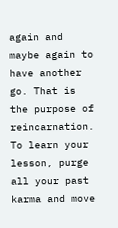again and maybe again to have another go. That is the purpose of reincarnation. To learn your lesson, purge all your past karma and move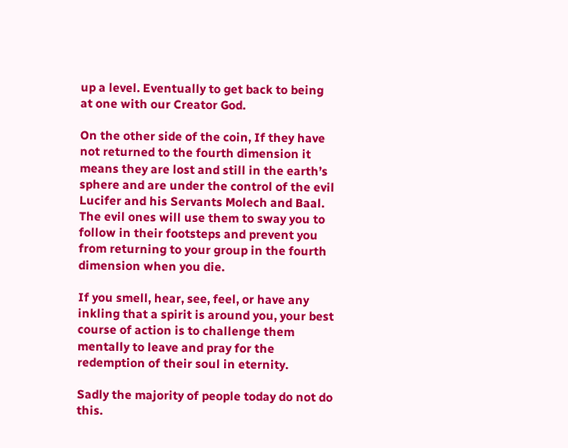up a level. Eventually to get back to being at one with our Creator God.

On the other side of the coin, If they have not returned to the fourth dimension it means they are lost and still in the earth’s sphere and are under the control of the evil Lucifer and his Servants Molech and Baal. The evil ones will use them to sway you to follow in their footsteps and prevent you from returning to your group in the fourth dimension when you die.

If you smell, hear, see, feel, or have any inkling that a spirit is around you, your best course of action is to challenge them mentally to leave and pray for the redemption of their soul in eternity.

Sadly the majority of people today do not do this.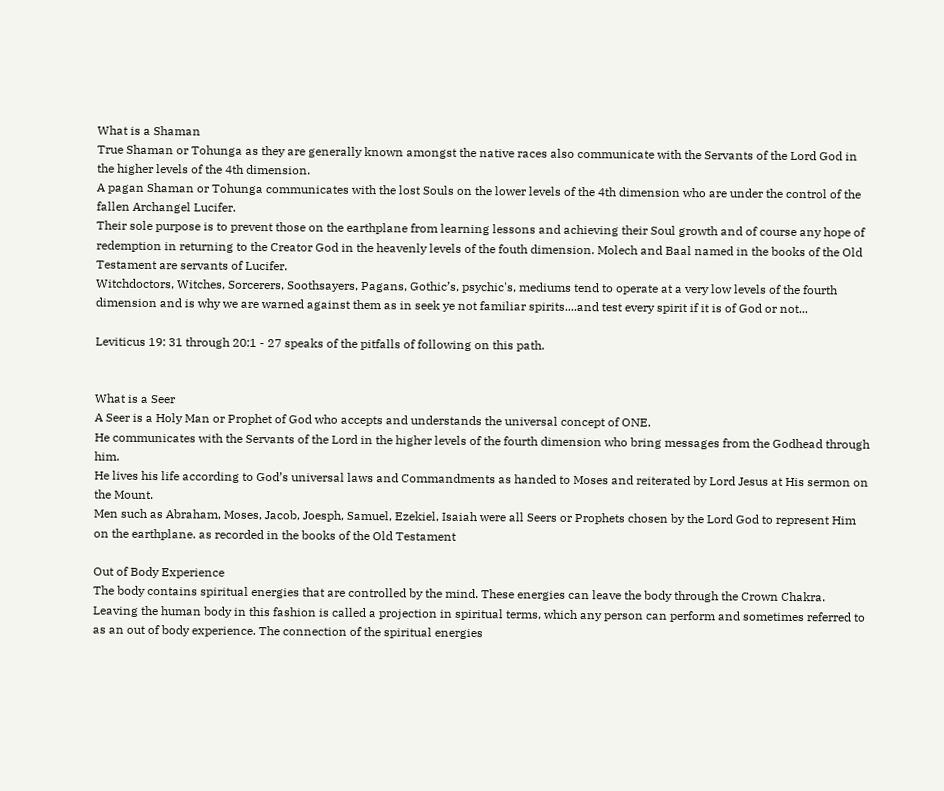What is a Shaman
True Shaman or Tohunga as they are generally known amongst the native races also communicate with the Servants of the Lord God in the higher levels of the 4th dimension.
A pagan Shaman or Tohunga communicates with the lost Souls on the lower levels of the 4th dimension who are under the control of the fallen Archangel Lucifer.
Their sole purpose is to prevent those on the earthplane from learning lessons and achieving their Soul growth and of course any hope of redemption in returning to the Creator God in the heavenly levels of the fouth dimension. Molech and Baal named in the books of the Old Testament are servants of Lucifer.
Witchdoctors, Witches, Sorcerers, Soothsayers, Pagans, Gothic’s, psychic's, mediums tend to operate at a very low levels of the fourth dimension and is why we are warned against them as in seek ye not familiar spirits....and test every spirit if it is of God or not...

Leviticus 19: 31 through 20:1 - 27 speaks of the pitfalls of following on this path.


What is a Seer
A Seer is a Holy Man or Prophet of God who accepts and understands the universal concept of ONE.
He communicates with the Servants of the Lord in the higher levels of the fourth dimension who bring messages from the Godhead through him.
He lives his life according to God’s universal laws and Commandments as handed to Moses and reiterated by Lord Jesus at His sermon on the Mount.
Men such as Abraham, Moses, Jacob, Joesph, Samuel, Ezekiel, Isaiah were all Seers or Prophets chosen by the Lord God to represent Him on the earthplane. as recorded in the books of the Old Testament

Out of Body Experience
The body contains spiritual energies that are controlled by the mind. These energies can leave the body through the Crown Chakra. Leaving the human body in this fashion is called a projection in spiritual terms, which any person can perform and sometimes referred to as an out of body experience. The connection of the spiritual energies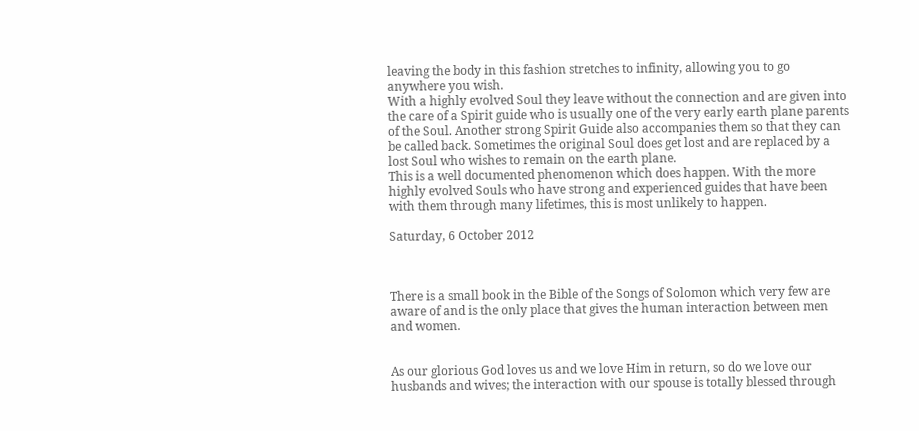leaving the body in this fashion stretches to infinity, allowing you to go anywhere you wish.
With a highly evolved Soul they leave without the connection and are given into the care of a Spirit guide who is usually one of the very early earth plane parents of the Soul. Another strong Spirit Guide also accompanies them so that they can be called back. Sometimes the original Soul does get lost and are replaced by a lost Soul who wishes to remain on the earth plane.
This is a well documented phenomenon which does happen. With the more highly evolved Souls who have strong and experienced guides that have been with them through many lifetimes, this is most unlikely to happen.

Saturday, 6 October 2012



There is a small book in the Bible of the Songs of Solomon which very few are aware of and is the only place that gives the human interaction between men and women.


As our glorious God loves us and we love Him in return, so do we love our husbands and wives; the interaction with our spouse is totally blessed through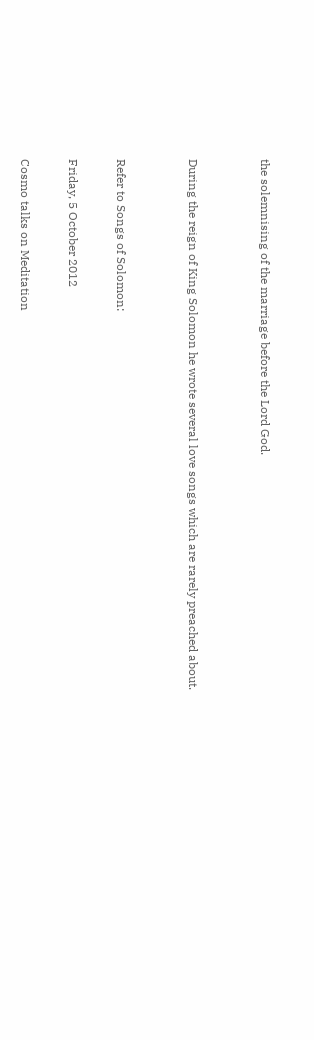the solemnising of the marriage before the Lord God.


During the reign of King Solomon he wrote several love songs which are rarely preached about.


Refer to Songs of Solomon:

Friday, 5 October 2012

Cosmo talks on Meditation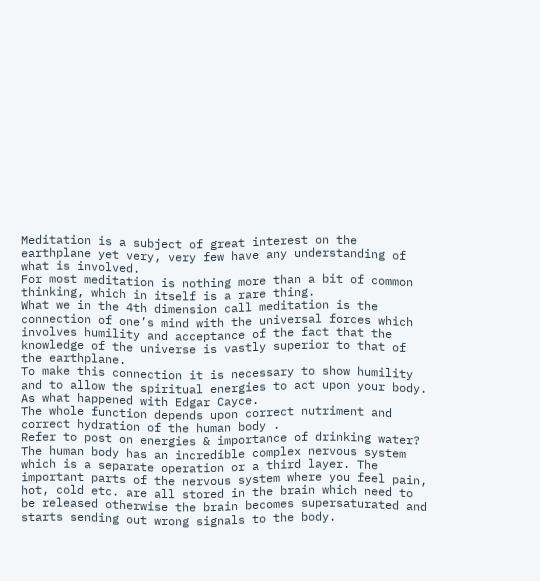Meditation is a subject of great interest on the earthplane yet very, very few have any understanding of what is involved.
For most meditation is nothing more than a bit of common thinking, which in itself is a rare thing.
What we in the 4th dimension call meditation is the connection of one’s mind with the universal forces which involves humility and acceptance of the fact that the knowledge of the universe is vastly superior to that of the earthplane.
To make this connection it is necessary to show humility and to allow the spiritual energies to act upon your body. As what happened with Edgar Cayce.
The whole function depends upon correct nutriment and correct hydration of the human body .
Refer to post on energies & importance of drinking water?
The human body has an incredible complex nervous system which is a separate operation or a third layer. The important parts of the nervous system where you feel pain, hot, cold etc. are all stored in the brain which need to be released otherwise the brain becomes supersaturated and starts sending out wrong signals to the body.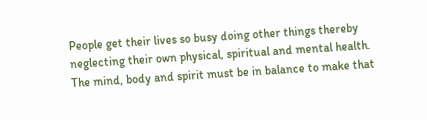People get their lives so busy doing other things thereby neglecting their own physical, spiritual and mental health.
The mind, body and spirit must be in balance to make that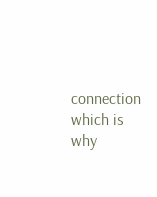connection which is why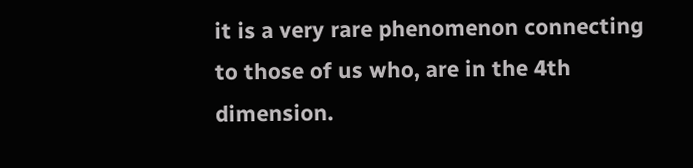it is a very rare phenomenon connecting to those of us who, are in the 4th dimension.